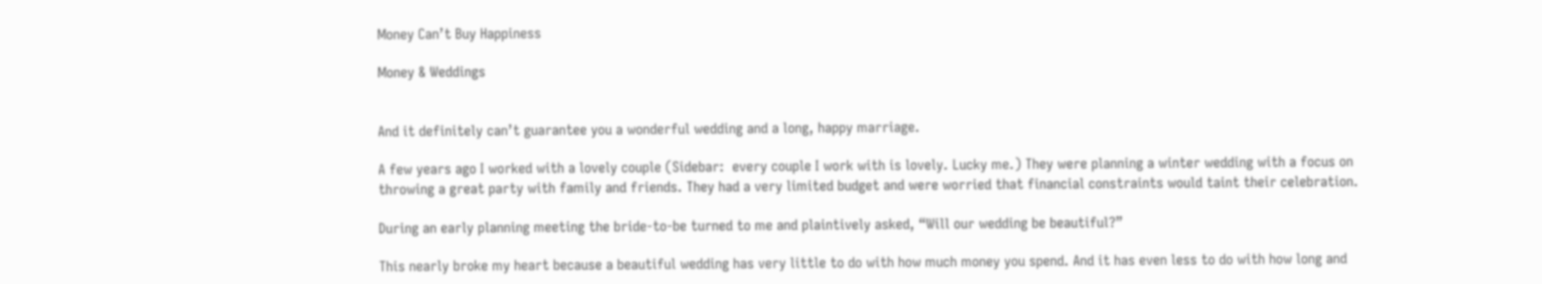Money Can’t Buy Happiness

Money & Weddings


And it definitely can’t guarantee you a wonderful wedding and a long, happy marriage.

A few years ago I worked with a lovely couple (Sidebar:  every couple I work with is lovely. Lucky me.) They were planning a winter wedding with a focus on throwing a great party with family and friends. They had a very limited budget and were worried that financial constraints would taint their celebration.

During an early planning meeting the bride-to-be turned to me and plaintively asked, “Will our wedding be beautiful?”

This nearly broke my heart because a beautiful wedding has very little to do with how much money you spend. And it has even less to do with how long and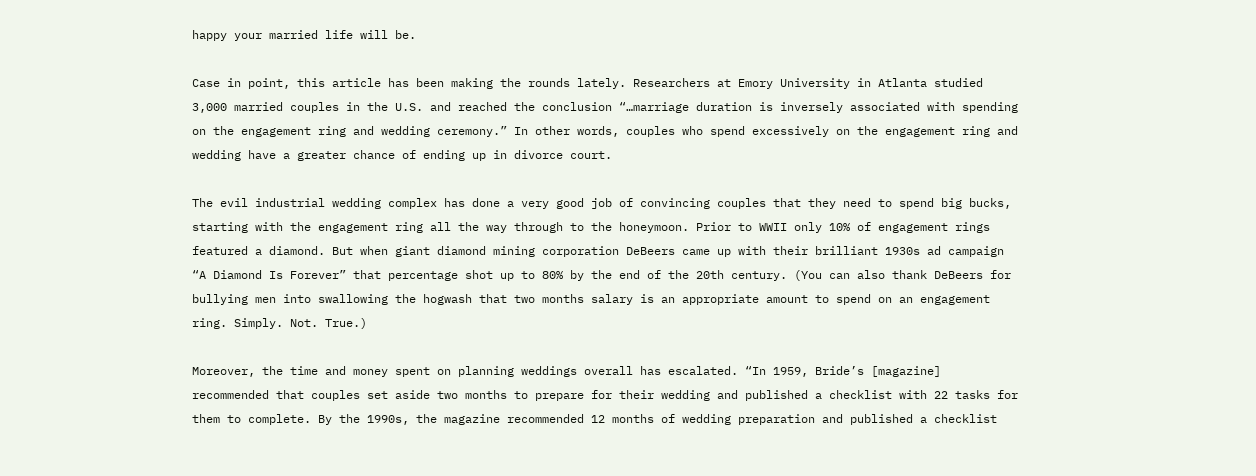happy your married life will be.

Case in point, this article has been making the rounds lately. Researchers at Emory University in Atlanta studied 3,000 married couples in the U.S. and reached the conclusion “…marriage duration is inversely associated with spending on the engagement ring and wedding ceremony.” In other words, couples who spend excessively on the engagement ring and wedding have a greater chance of ending up in divorce court.

The evil industrial wedding complex has done a very good job of convincing couples that they need to spend big bucks, starting with the engagement ring all the way through to the honeymoon. Prior to WWII only 10% of engagement rings featured a diamond. But when giant diamond mining corporation DeBeers came up with their brilliant 1930s ad campaign “A Diamond Is Forever” that percentage shot up to 80% by the end of the 20th century. (You can also thank DeBeers for bullying men into swallowing the hogwash that two months salary is an appropriate amount to spend on an engagement ring. Simply. Not. True.)

Moreover, the time and money spent on planning weddings overall has escalated. “In 1959, Bride’s [magazine] recommended that couples set aside two months to prepare for their wedding and published a checklist with 22 tasks for them to complete. By the 1990s, the magazine recommended 12 months of wedding preparation and published a checklist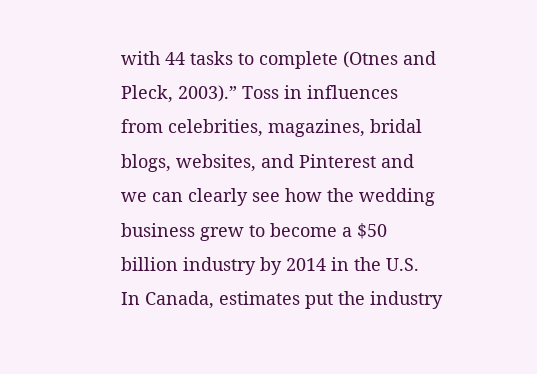with 44 tasks to complete (Otnes and Pleck, 2003).” Toss in influences from celebrities, magazines, bridal blogs, websites, and Pinterest and we can clearly see how the wedding business grew to become a $50 billion industry by 2014 in the U.S. In Canada, estimates put the industry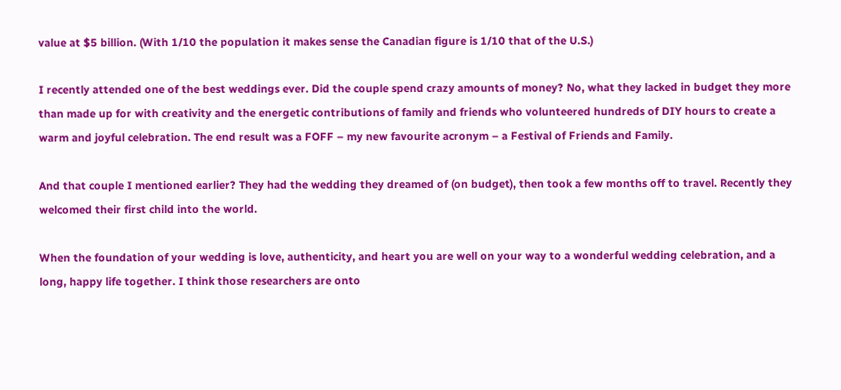value at $5 billion. (With 1/10 the population it makes sense the Canadian figure is 1/10 that of the U.S.)

I recently attended one of the best weddings ever. Did the couple spend crazy amounts of money? No, what they lacked in budget they more than made up for with creativity and the energetic contributions of family and friends who volunteered hundreds of DIY hours to create a warm and joyful celebration. The end result was a FOFF – my new favourite acronym – a Festival of Friends and Family.

And that couple I mentioned earlier? They had the wedding they dreamed of (on budget), then took a few months off to travel. Recently they welcomed their first child into the world.

When the foundation of your wedding is love, authenticity, and heart you are well on your way to a wonderful wedding celebration, and a long, happy life together. I think those researchers are onto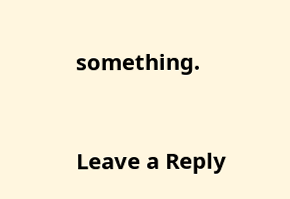something.


Leave a Reply